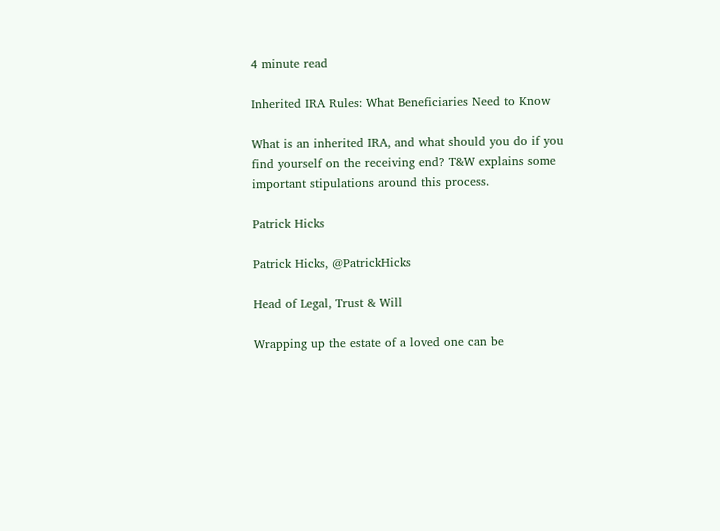4 minute read

Inherited IRA Rules: What Beneficiaries Need to Know

What is an inherited IRA, and what should you do if you find yourself on the receiving end? T&W explains some important stipulations around this process.

Patrick Hicks

Patrick Hicks, @PatrickHicks

Head of Legal, Trust & Will

Wrapping up the estate of a loved one can be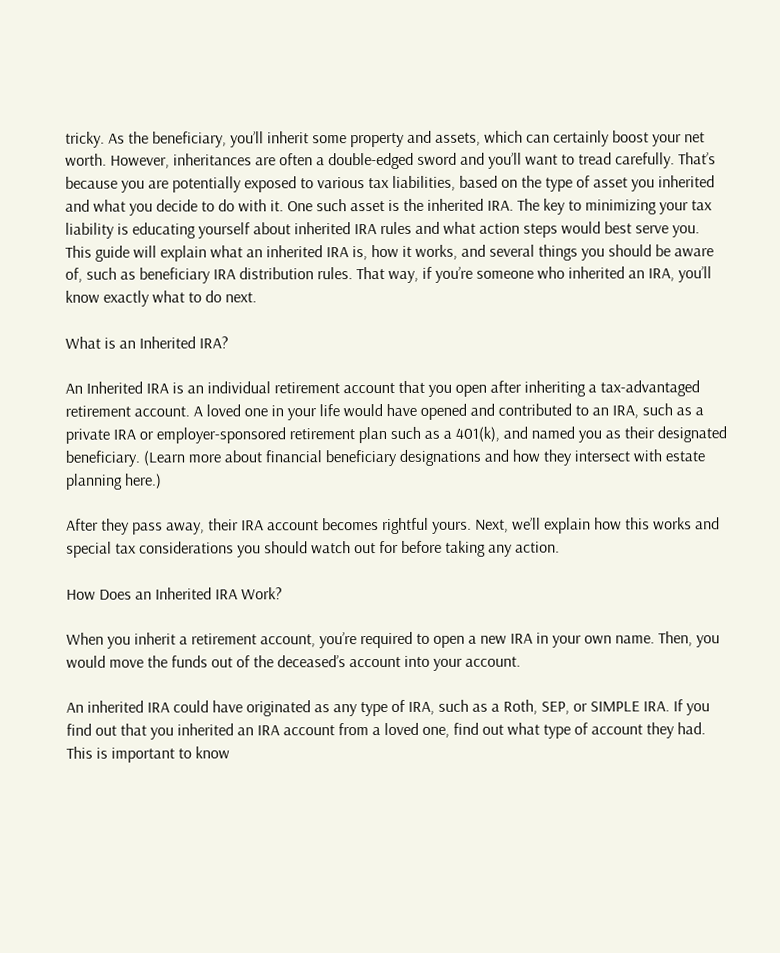tricky. As the beneficiary, you’ll inherit some property and assets, which can certainly boost your net worth. However, inheritances are often a double-edged sword and you’ll want to tread carefully. That’s because you are potentially exposed to various tax liabilities, based on the type of asset you inherited and what you decide to do with it. One such asset is the inherited IRA. The key to minimizing your tax liability is educating yourself about inherited IRA rules and what action steps would best serve you. This guide will explain what an inherited IRA is, how it works, and several things you should be aware of, such as beneficiary IRA distribution rules. That way, if you’re someone who inherited an IRA, you’ll know exactly what to do next.

What is an Inherited IRA?

An Inherited IRA is an individual retirement account that you open after inheriting a tax-advantaged retirement account. A loved one in your life would have opened and contributed to an IRA, such as a private IRA or employer-sponsored retirement plan such as a 401(k), and named you as their designated beneficiary. (Learn more about financial beneficiary designations and how they intersect with estate planning here.)

After they pass away, their IRA account becomes rightful yours. Next, we’ll explain how this works and special tax considerations you should watch out for before taking any action.

How Does an Inherited IRA Work?

When you inherit a retirement account, you’re required to open a new IRA in your own name. Then, you would move the funds out of the deceased’s account into your account.

An inherited IRA could have originated as any type of IRA, such as a Roth, SEP, or SIMPLE IRA. If you find out that you inherited an IRA account from a loved one, find out what type of account they had. This is important to know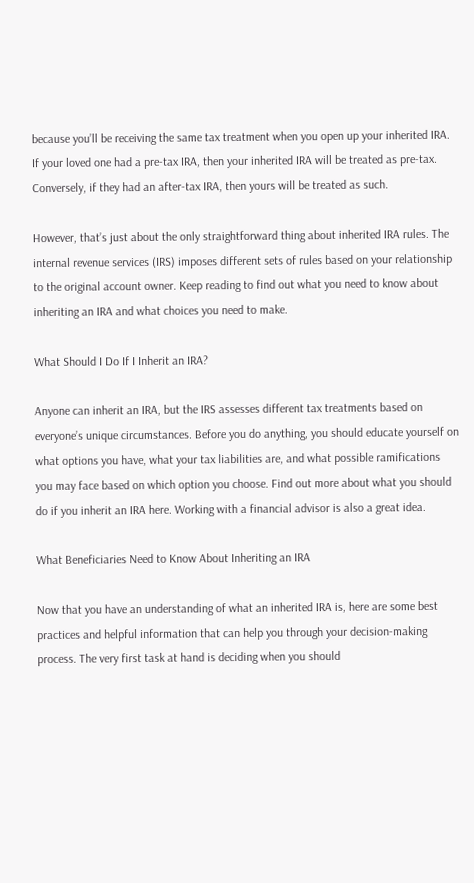because you’ll be receiving the same tax treatment when you open up your inherited IRA. If your loved one had a pre-tax IRA, then your inherited IRA will be treated as pre-tax. Conversely, if they had an after-tax IRA, then yours will be treated as such.

However, that’s just about the only straightforward thing about inherited IRA rules. The internal revenue services (IRS) imposes different sets of rules based on your relationship to the original account owner. Keep reading to find out what you need to know about inheriting an IRA and what choices you need to make.

What Should I Do If I Inherit an IRA?

Anyone can inherit an IRA, but the IRS assesses different tax treatments based on everyone’s unique circumstances. Before you do anything, you should educate yourself on what options you have, what your tax liabilities are, and what possible ramifications you may face based on which option you choose. Find out more about what you should do if you inherit an IRA here. Working with a financial advisor is also a great idea.

What Beneficiaries Need to Know About Inheriting an IRA

Now that you have an understanding of what an inherited IRA is, here are some best practices and helpful information that can help you through your decision-making process. The very first task at hand is deciding when you should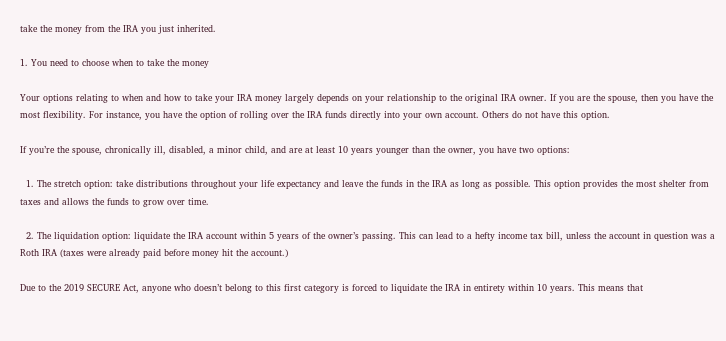take the money from the IRA you just inherited.

1. You need to choose when to take the money

Your options relating to when and how to take your IRA money largely depends on your relationship to the original IRA owner. If you are the spouse, then you have the most flexibility. For instance, you have the option of rolling over the IRA funds directly into your own account. Others do not have this option.

If you’re the spouse, chronically ill, disabled, a minor child, and are at least 10 years younger than the owner, you have two options:

  1. The stretch option: take distributions throughout your life expectancy and leave the funds in the IRA as long as possible. This option provides the most shelter from taxes and allows the funds to grow over time.

  2. The liquidation option: liquidate the IRA account within 5 years of the owner’s passing. This can lead to a hefty income tax bill, unless the account in question was a Roth IRA (taxes were already paid before money hit the account.)

Due to the 2019 SECURE Act, anyone who doesn’t belong to this first category is forced to liquidate the IRA in entirety within 10 years. This means that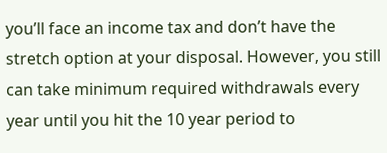you’ll face an income tax and don’t have the stretch option at your disposal. However, you still can take minimum required withdrawals every year until you hit the 10 year period to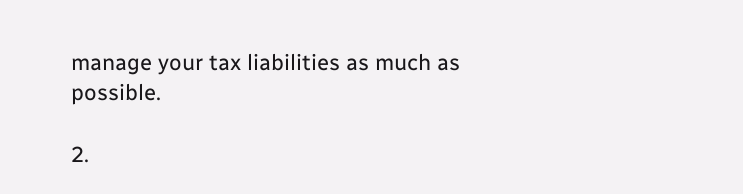manage your tax liabilities as much as possible.

2.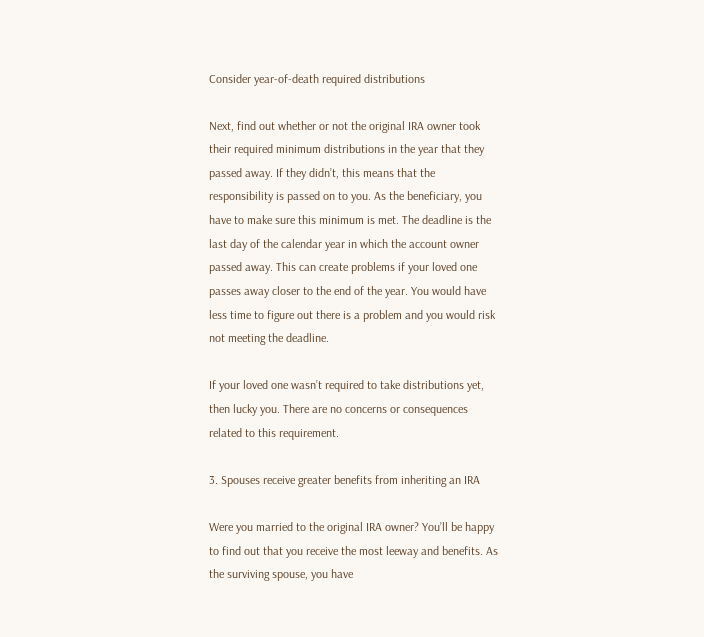Consider year-of-death required distributions

Next, find out whether or not the original IRA owner took their required minimum distributions in the year that they passed away. If they didn’t, this means that the responsibility is passed on to you. As the beneficiary, you have to make sure this minimum is met. The deadline is the last day of the calendar year in which the account owner passed away. This can create problems if your loved one passes away closer to the end of the year. You would have less time to figure out there is a problem and you would risk not meeting the deadline.

If your loved one wasn’t required to take distributions yet, then lucky you. There are no concerns or consequences related to this requirement.

3. Spouses receive greater benefits from inheriting an IRA

Were you married to the original IRA owner? You’ll be happy to find out that you receive the most leeway and benefits. As the surviving spouse, you have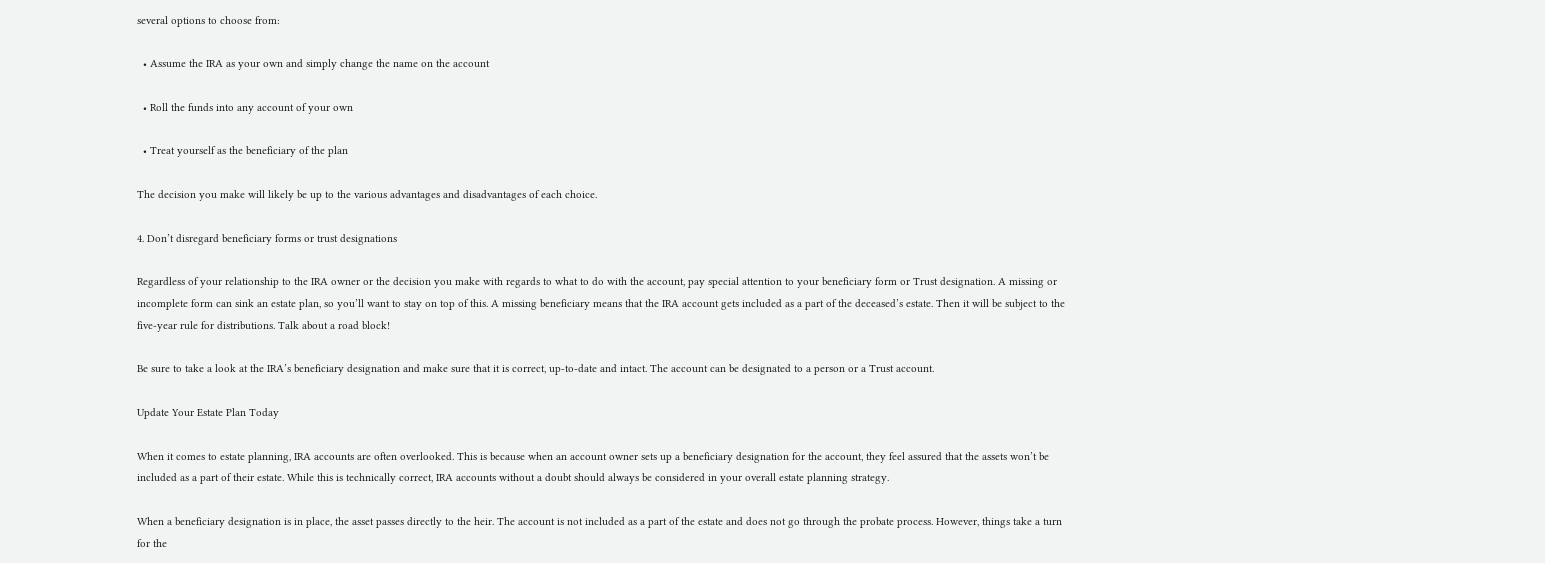several options to choose from:

  • Assume the IRA as your own and simply change the name on the account

  • Roll the funds into any account of your own

  • Treat yourself as the beneficiary of the plan

The decision you make will likely be up to the various advantages and disadvantages of each choice.

4. Don’t disregard beneficiary forms or trust designations

Regardless of your relationship to the IRA owner or the decision you make with regards to what to do with the account, pay special attention to your beneficiary form or Trust designation. A missing or incomplete form can sink an estate plan, so you’ll want to stay on top of this. A missing beneficiary means that the IRA account gets included as a part of the deceased’s estate. Then it will be subject to the five-year rule for distributions. Talk about a road block!

Be sure to take a look at the IRA’s beneficiary designation and make sure that it is correct, up-to-date and intact. The account can be designated to a person or a Trust account.

Update Your Estate Plan Today

When it comes to estate planning, IRA accounts are often overlooked. This is because when an account owner sets up a beneficiary designation for the account, they feel assured that the assets won’t be included as a part of their estate. While this is technically correct, IRA accounts without a doubt should always be considered in your overall estate planning strategy.

When a beneficiary designation is in place, the asset passes directly to the heir. The account is not included as a part of the estate and does not go through the probate process. However, things take a turn for the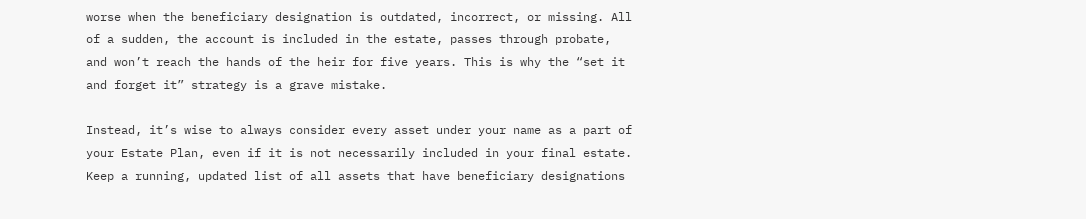worse when the beneficiary designation is outdated, incorrect, or missing. All of a sudden, the account is included in the estate, passes through probate, and won’t reach the hands of the heir for five years. This is why the “set it and forget it” strategy is a grave mistake.

Instead, it’s wise to always consider every asset under your name as a part of your Estate Plan, even if it is not necessarily included in your final estate. Keep a running, updated list of all assets that have beneficiary designations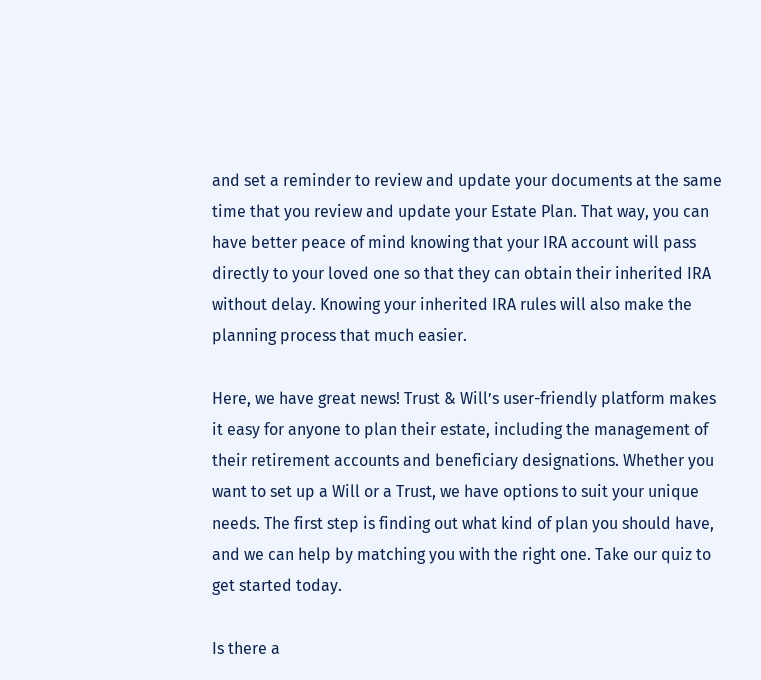and set a reminder to review and update your documents at the same time that you review and update your Estate Plan. That way, you can have better peace of mind knowing that your IRA account will pass directly to your loved one so that they can obtain their inherited IRA without delay. Knowing your inherited IRA rules will also make the planning process that much easier.

Here, we have great news! Trust & Will’s user-friendly platform makes it easy for anyone to plan their estate, including the management of their retirement accounts and beneficiary designations. Whether you want to set up a Will or a Trust, we have options to suit your unique needs. The first step is finding out what kind of plan you should have, and we can help by matching you with the right one. Take our quiz to get started today.

Is there a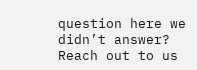question here we didn’t answer? Reach out to us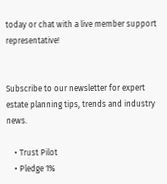today or chat with a live member support representative!


Subscribe to our newsletter for expert estate planning tips, trends and industry news.

    • Trust Pilot
    • Pledge 1%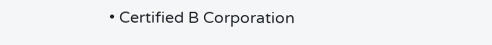• Certified B Corporation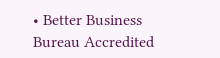• Better Business Bureau Accredited